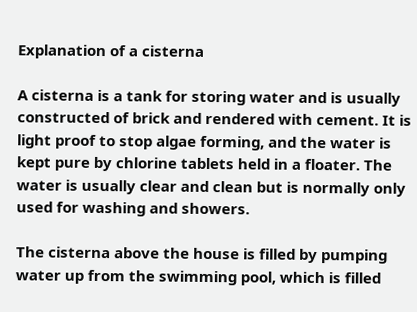Explanation of a cisterna

A cisterna is a tank for storing water and is usually constructed of brick and rendered with cement. It is light proof to stop algae forming, and the water is kept pure by chlorine tablets held in a floater. The water is usually clear and clean but is normally only used for washing and showers.

The cisterna above the house is filled by pumping water up from the swimming pool, which is filled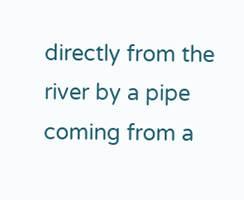directly from the river by a pipe coming from a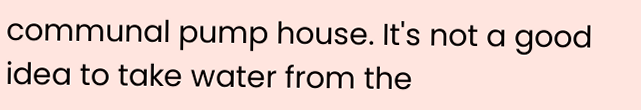communal pump house. It's not a good idea to take water from the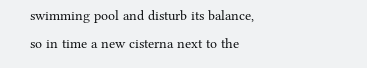swimming pool and disturb its balance, so in time a new cisterna next to the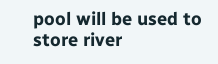pool will be used to store river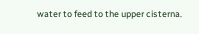water to feed to the upper cisterna.